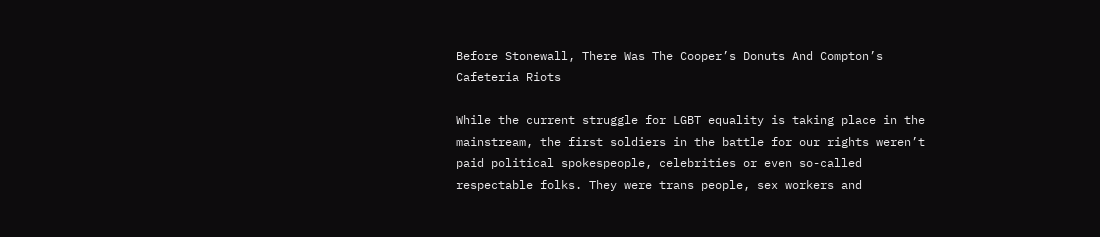Before Stonewall, There Was The Cooper’s Donuts And Compton’s Cafeteria Riots

While the current struggle for LGBT equality is taking place in the mainstream, the first soldiers in the battle for our rights weren’t paid political spokespeople, celebrities or even so-called respectable folks. They were trans people, sex workers and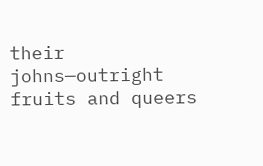their johns—outright fruits and queers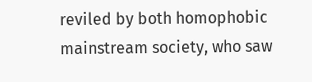reviled by both homophobic mainstream society, who saw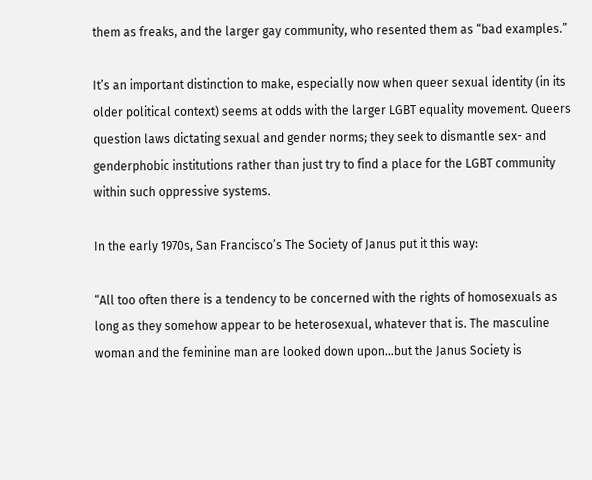them as freaks, and the larger gay community, who resented them as “bad examples.”

It’s an important distinction to make, especially now when queer sexual identity (in its older political context) seems at odds with the larger LGBT equality movement. Queers question laws dictating sexual and gender norms; they seek to dismantle sex- and genderphobic institutions rather than just try to find a place for the LGBT community within such oppressive systems.

In the early 1970s, San Francisco’s The Society of Janus put it this way:

“All too often there is a tendency to be concerned with the rights of homosexuals as long as they somehow appear to be heterosexual, whatever that is. The masculine woman and the feminine man are looked down upon…but the Janus Society is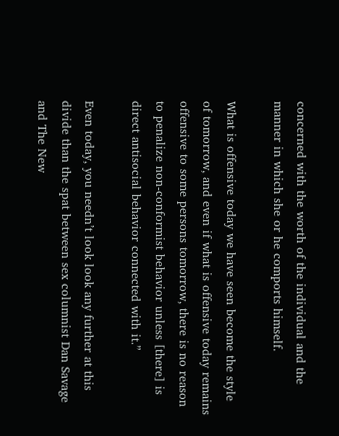concerned with the worth of the individual and the manner in which she or he comports himself.

What is offensive today we have seen become the style of tomorrow, and even if what is offensive today remains offensive to some persons tomorrow, there is no reason to penalize non-conformist behavior unless [there] is direct antisocial behavior connected with it.”

Even today, you needn’t look look any further at this divide than the spat between sex columnist Dan Savage and The New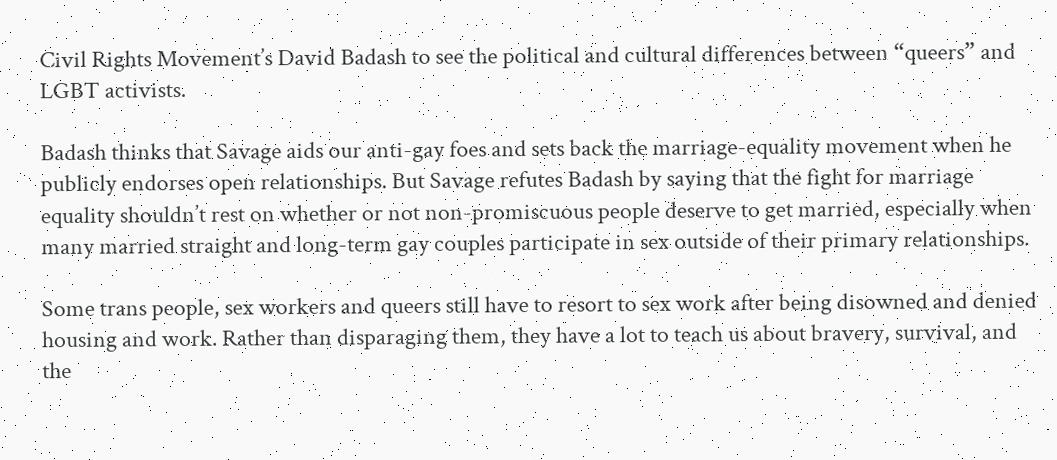Civil Rights Movement’s David Badash to see the political and cultural differences between “queers” and LGBT activists.

Badash thinks that Savage aids our anti-gay foes and sets back the marriage-equality movement when he publicly endorses open relationships. But Savage refutes Badash by saying that the fight for marriage equality shouldn’t rest on whether or not non-promiscuous people deserve to get married, especially when many married straight and long-term gay couples participate in sex outside of their primary relationships.

Some trans people, sex workers and queers still have to resort to sex work after being disowned and denied housing and work. Rather than disparaging them, they have a lot to teach us about bravery, survival, and the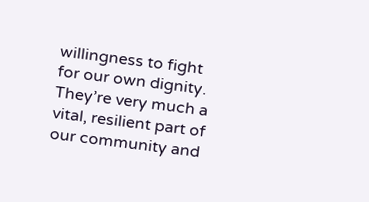willingness to fight for our own dignity. They’re very much a vital, resilient part of our community and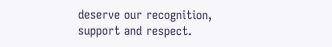deserve our recognition, support and respect.